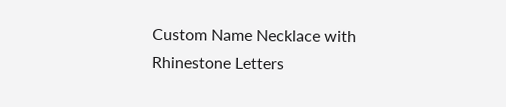Custom Name Necklace with Rhinestone Letters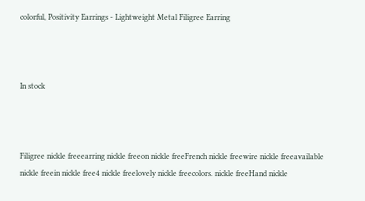colorful, Positivity Earrings - Lightweight Metal Filigree Earring



In stock



Filigree nickle freeearring nickle freeon nickle freeFrench nickle freewire nickle freeavailable nickle freein nickle free4 nickle freelovely nickle freecolors. nickle freeHand nickle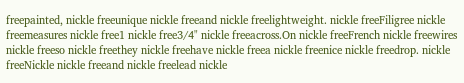freepainted, nickle freeunique nickle freeand nickle freelightweight. nickle freeFiligree nickle freemeasures nickle free1 nickle free3/4" nickle freeacross.On nickle freeFrench nickle freewires nickle freeso nickle freethey nickle freehave nickle freea nickle freenice nickle freedrop. nickle freeNickle nickle freeand nickle freelead nickle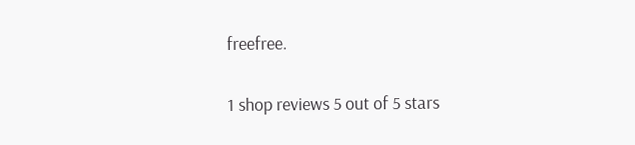freefree.

1 shop reviews 5 out of 5 stars